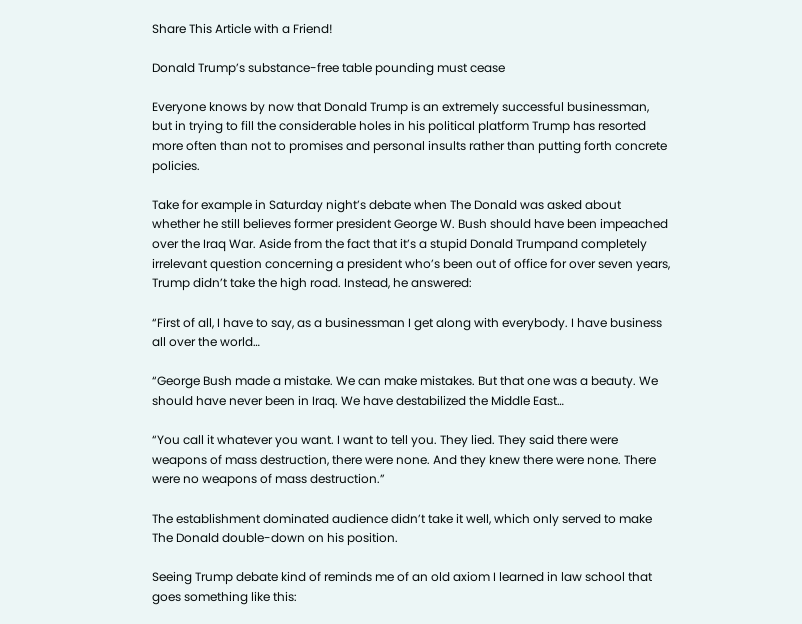Share This Article with a Friend!

Donald Trump’s substance-free table pounding must cease

Everyone knows by now that Donald Trump is an extremely successful businessman, but in trying to fill the considerable holes in his political platform Trump has resorted more often than not to promises and personal insults rather than putting forth concrete policies.

Take for example in Saturday night’s debate when The Donald was asked about whether he still believes former president George W. Bush should have been impeached over the Iraq War. Aside from the fact that it’s a stupid Donald Trumpand completely irrelevant question concerning a president who’s been out of office for over seven years, Trump didn’t take the high road. Instead, he answered:

“First of all, I have to say, as a businessman I get along with everybody. I have business all over the world…

“George Bush made a mistake. We can make mistakes. But that one was a beauty. We should have never been in Iraq. We have destabilized the Middle East…

“You call it whatever you want. I want to tell you. They lied. They said there were weapons of mass destruction, there were none. And they knew there were none. There were no weapons of mass destruction.”

The establishment dominated audience didn’t take it well, which only served to make The Donald double-down on his position.

Seeing Trump debate kind of reminds me of an old axiom I learned in law school that goes something like this: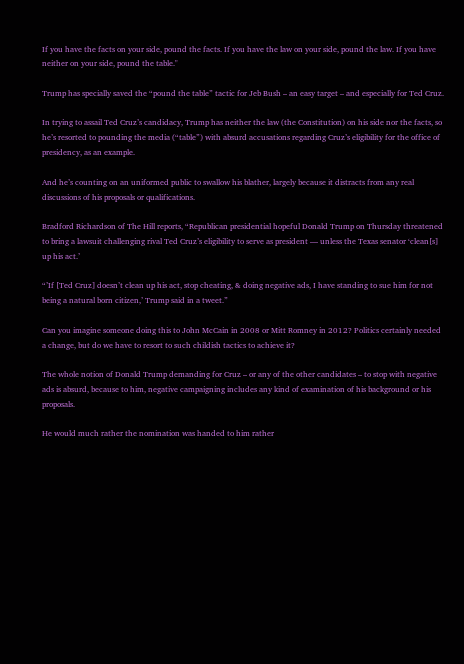If you have the facts on your side, pound the facts. If you have the law on your side, pound the law. If you have neither on your side, pound the table."

Trump has specially saved the “pound the table” tactic for Jeb Bush – an easy target – and especially for Ted Cruz.

In trying to assail Ted Cruz’s candidacy, Trump has neither the law (the Constitution) on his side nor the facts, so he’s resorted to pounding the media (“table”) with absurd accusations regarding Cruz’s eligibility for the office of presidency, as an example.

And he’s counting on an uniformed public to swallow his blather, largely because it distracts from any real discussions of his proposals or qualifications.

Bradford Richardson of The Hill reports, “Republican presidential hopeful Donald Trump on Thursday threatened to bring a lawsuit challenging rival Ted Cruz’s eligibility to serve as president — unless the Texas senator ‘clean[s] up his act.’

“’If [Ted Cruz] doesn’t clean up his act, stop cheating, & doing negative ads, I have standing to sue him for not being a natural born citizen,’ Trump said in a tweet.”

Can you imagine someone doing this to John McCain in 2008 or Mitt Romney in 2012? Politics certainly needed a change, but do we have to resort to such childish tactics to achieve it?

The whole notion of Donald Trump demanding for Cruz – or any of the other candidates – to stop with negative ads is absurd, because to him, negative campaigning includes any kind of examination of his background or his proposals.

He would much rather the nomination was handed to him rather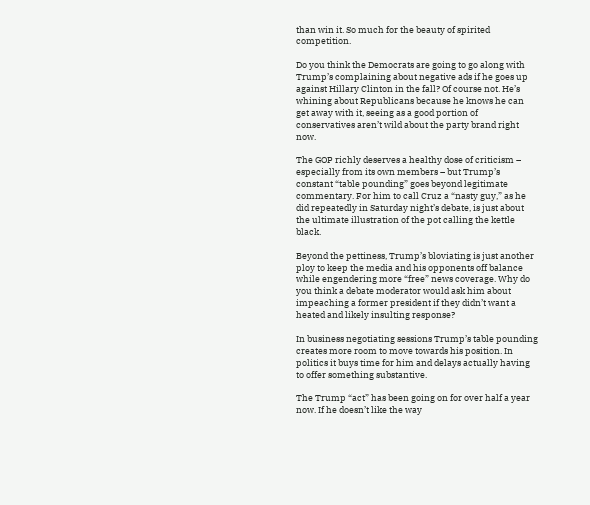than win it. So much for the beauty of spirited competition.

Do you think the Democrats are going to go along with Trump’s complaining about negative ads if he goes up against Hillary Clinton in the fall? Of course not. He’s whining about Republicans because he knows he can get away with it, seeing as a good portion of conservatives aren’t wild about the party brand right now.

The GOP richly deserves a healthy dose of criticism – especially from its own members – but Trump’s constant “table pounding” goes beyond legitimate commentary. For him to call Cruz a “nasty guy,” as he did repeatedly in Saturday night’s debate, is just about the ultimate illustration of the pot calling the kettle black.

Beyond the pettiness, Trump’s bloviating is just another ploy to keep the media and his opponents off balance while engendering more “free” news coverage. Why do you think a debate moderator would ask him about impeaching a former president if they didn’t want a heated and likely insulting response?

In business negotiating sessions Trump’s table pounding creates more room to move towards his position. In politics it buys time for him and delays actually having to offer something substantive.

The Trump “act” has been going on for over half a year now. If he doesn’t like the way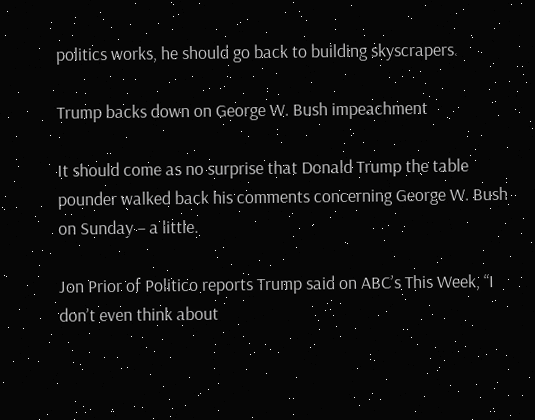politics works, he should go back to building skyscrapers.

Trump backs down on George W. Bush impeachment

It should come as no surprise that Donald Trump the table pounder walked back his comments concerning George W. Bush on Sunday – a little.

Jon Prior of Politico reports Trump said on ABC’s This Week, “I don’t even think about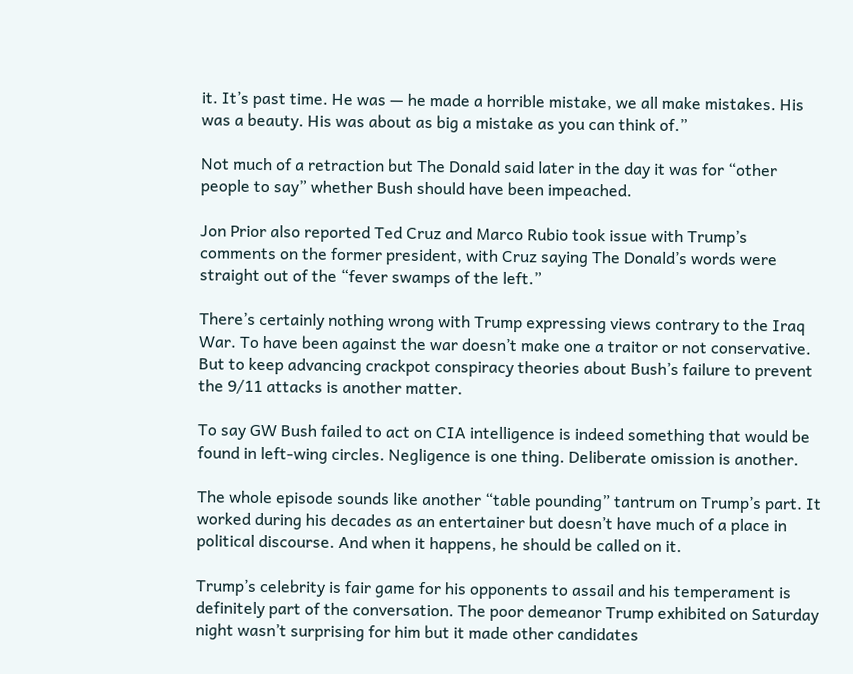it. It’s past time. He was — he made a horrible mistake, we all make mistakes. His was a beauty. His was about as big a mistake as you can think of.”

Not much of a retraction but The Donald said later in the day it was for “other people to say” whether Bush should have been impeached.

Jon Prior also reported Ted Cruz and Marco Rubio took issue with Trump’s comments on the former president, with Cruz saying The Donald’s words were straight out of the “fever swamps of the left.”

There’s certainly nothing wrong with Trump expressing views contrary to the Iraq War. To have been against the war doesn’t make one a traitor or not conservative. But to keep advancing crackpot conspiracy theories about Bush’s failure to prevent the 9/11 attacks is another matter.

To say GW Bush failed to act on CIA intelligence is indeed something that would be found in left-wing circles. Negligence is one thing. Deliberate omission is another.

The whole episode sounds like another “table pounding” tantrum on Trump’s part. It worked during his decades as an entertainer but doesn’t have much of a place in political discourse. And when it happens, he should be called on it.

Trump’s celebrity is fair game for his opponents to assail and his temperament is definitely part of the conversation. The poor demeanor Trump exhibited on Saturday night wasn’t surprising for him but it made other candidates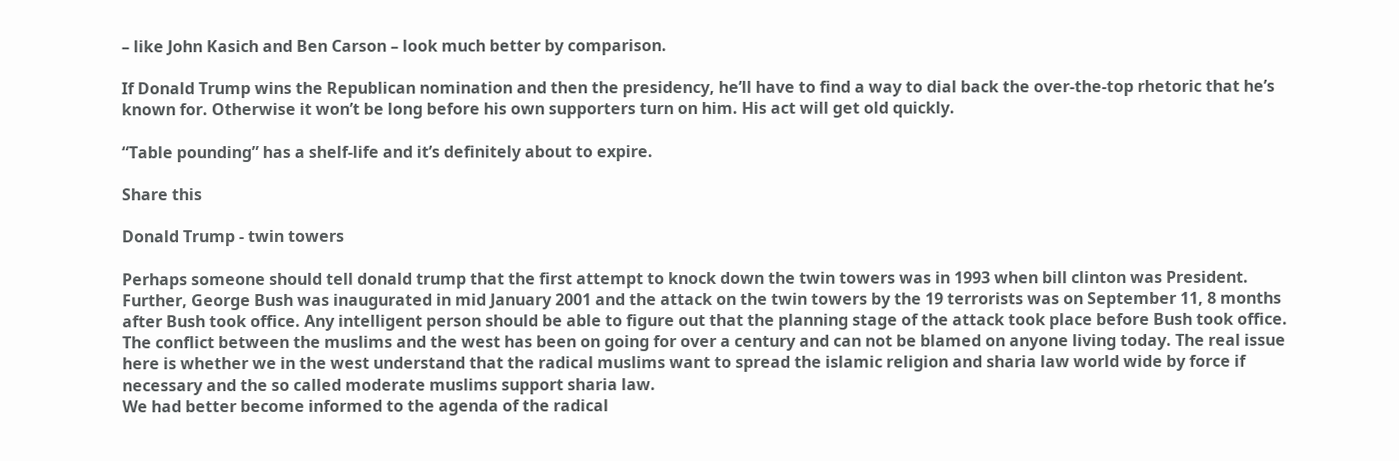– like John Kasich and Ben Carson – look much better by comparison.

If Donald Trump wins the Republican nomination and then the presidency, he’ll have to find a way to dial back the over-the-top rhetoric that he’s known for. Otherwise it won’t be long before his own supporters turn on him. His act will get old quickly.

“Table pounding” has a shelf-life and it’s definitely about to expire.

Share this

Donald Trump - twin towers

Perhaps someone should tell donald trump that the first attempt to knock down the twin towers was in 1993 when bill clinton was President.
Further, George Bush was inaugurated in mid January 2001 and the attack on the twin towers by the 19 terrorists was on September 11, 8 months after Bush took office. Any intelligent person should be able to figure out that the planning stage of the attack took place before Bush took office.
The conflict between the muslims and the west has been on going for over a century and can not be blamed on anyone living today. The real issue here is whether we in the west understand that the radical muslims want to spread the islamic religion and sharia law world wide by force if necessary and the so called moderate muslims support sharia law.
We had better become informed to the agenda of the radical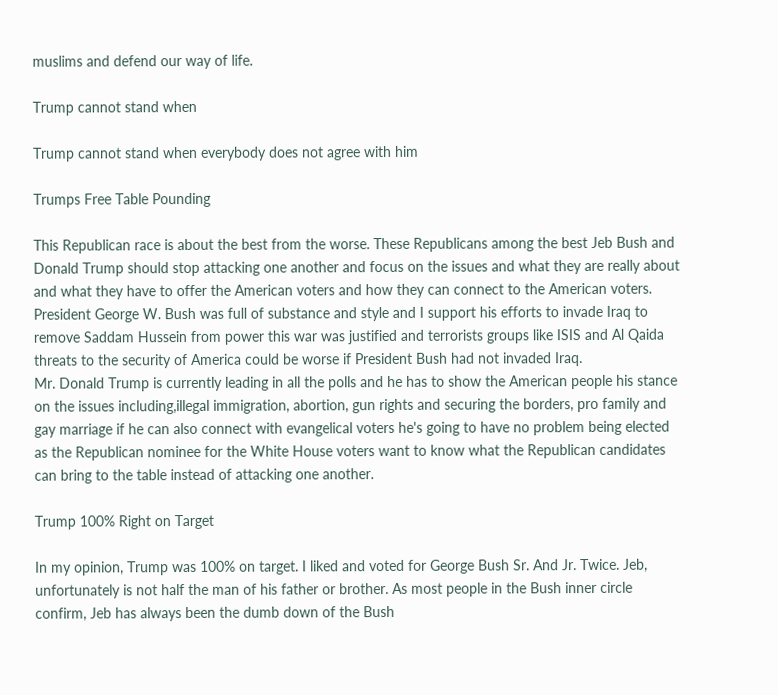muslims and defend our way of life.

Trump cannot stand when

Trump cannot stand when everybody does not agree with him

Trumps Free Table Pounding

This Republican race is about the best from the worse. These Republicans among the best Jeb Bush and Donald Trump should stop attacking one another and focus on the issues and what they are really about and what they have to offer the American voters and how they can connect to the American voters.
President George W. Bush was full of substance and style and I support his efforts to invade Iraq to remove Saddam Hussein from power this war was justified and terrorists groups like ISIS and Al Qaida threats to the security of America could be worse if President Bush had not invaded Iraq.
Mr. Donald Trump is currently leading in all the polls and he has to show the American people his stance on the issues including,illegal immigration, abortion, gun rights and securing the borders, pro family and gay marriage if he can also connect with evangelical voters he's going to have no problem being elected as the Republican nominee for the White House voters want to know what the Republican candidates can bring to the table instead of attacking one another.

Trump 100% Right on Target

In my opinion, Trump was 100% on target. I liked and voted for George Bush Sr. And Jr. Twice. Jeb, unfortunately is not half the man of his father or brother. As most people in the Bush inner circle confirm, Jeb has always been the dumb down of the Bush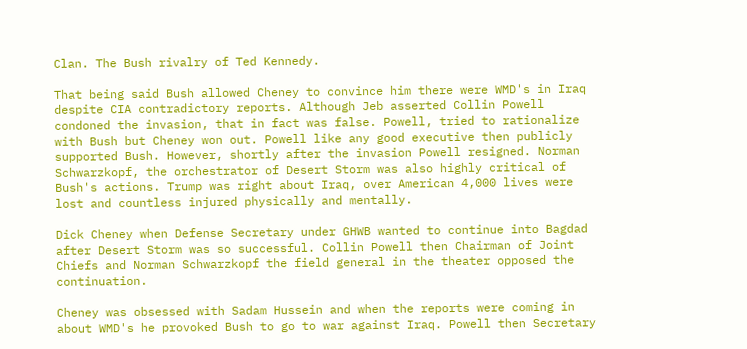Clan. The Bush rivalry of Ted Kennedy.

That being said Bush allowed Cheney to convince him there were WMD's in Iraq despite CIA contradictory reports. Although Jeb asserted Collin Powell condoned the invasion, that in fact was false. Powell, tried to rationalize with Bush but Cheney won out. Powell like any good executive then publicly supported Bush. However, shortly after the invasion Powell resigned. Norman Schwarzkopf, the orchestrator of Desert Storm was also highly critical of Bush's actions. Trump was right about Iraq, over American 4,000 lives were lost and countless injured physically and mentally.

Dick Cheney when Defense Secretary under GHWB wanted to continue into Bagdad after Desert Storm was so successful. Collin Powell then Chairman of Joint Chiefs and Norman Schwarzkopf the field general in the theater opposed the continuation.

Cheney was obsessed with Sadam Hussein and when the reports were coming in about WMD's he provoked Bush to go to war against Iraq. Powell then Secretary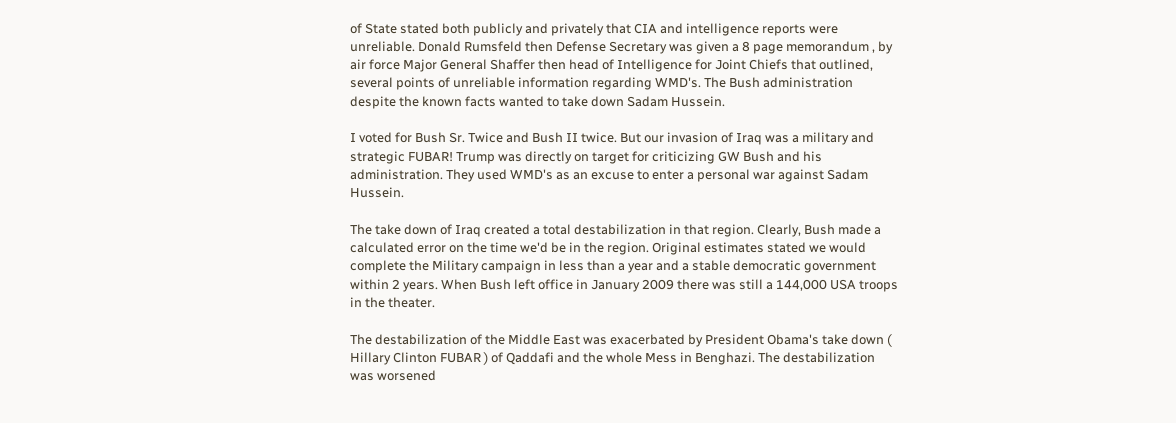of State stated both publicly and privately that CIA and intelligence reports were unreliable. Donald Rumsfeld then Defense Secretary was given a 8 page memorandum , by air force Major General Shaffer then head of Intelligence for Joint Chiefs that outlined, several points of unreliable information regarding WMD's. The Bush administration despite the known facts wanted to take down Sadam Hussein.

I voted for Bush Sr. Twice and Bush II twice. But our invasion of Iraq was a military and strategic FUBAR! Trump was directly on target for criticizing GW Bush and his administration. They used WMD's as an excuse to enter a personal war against Sadam Hussein.

The take down of Iraq created a total destabilization in that region. Clearly, Bush made a calculated error on the time we'd be in the region. Original estimates stated we would complete the Military campaign in less than a year and a stable democratic government within 2 years. When Bush left office in January 2009 there was still a 144,000 USA troops in the theater.

The destabilization of the Middle East was exacerbated by President Obama's take down ( Hillary Clinton FUBAR ) of Qaddafi and the whole Mess in Benghazi. The destabilization was worsened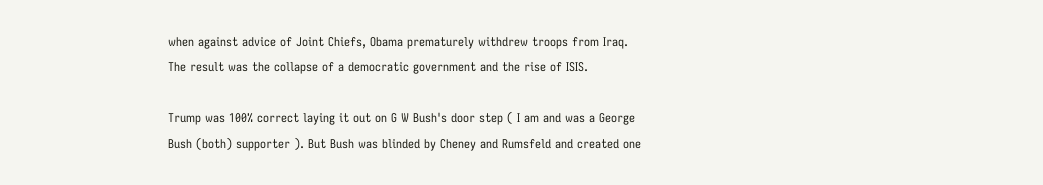when against advice of Joint Chiefs, Obama prematurely withdrew troops from Iraq. The result was the collapse of a democratic government and the rise of ISIS.

Trump was 100% correct laying it out on G W Bush's door step ( I am and was a George Bush (both) supporter ). But Bush was blinded by Cheney and Rumsfeld and created one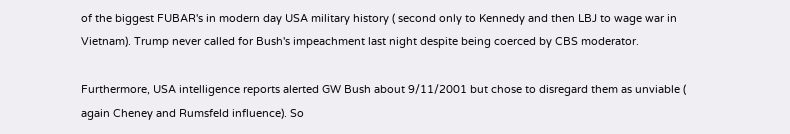of the biggest FUBAR's in modern day USA military history ( second only to Kennedy and then LBJ to wage war in Vietnam). Trump never called for Bush's impeachment last night despite being coerced by CBS moderator.

Furthermore, USA intelligence reports alerted GW Bush about 9/11/2001 but chose to disregard them as unviable ( again Cheney and Rumsfeld influence). So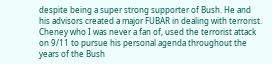despite being a super strong supporter of Bush. He and his advisors created a major FUBAR in dealing with terrorist. Cheney who I was never a fan of, used the terrorist attack on 9/11 to pursue his personal agenda throughout the years of the Bush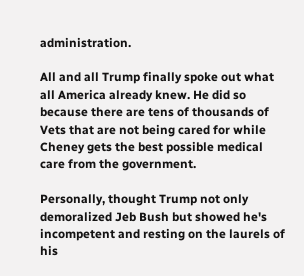administration.

All and all Trump finally spoke out what all America already knew. He did so because there are tens of thousands of Vets that are not being cared for while Cheney gets the best possible medical care from the government.

Personally, thought Trump not only demoralized Jeb Bush but showed he's incompetent and resting on the laurels of his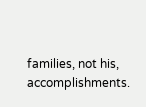families, not his, accomplishments.